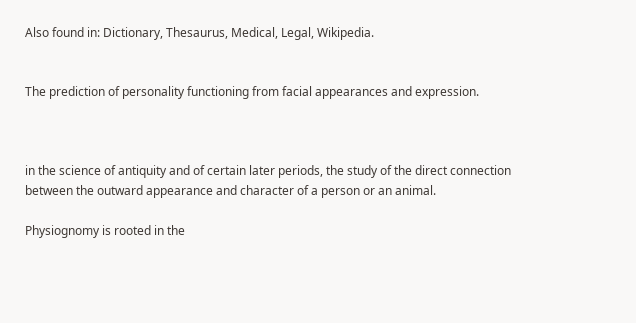Also found in: Dictionary, Thesaurus, Medical, Legal, Wikipedia.


The prediction of personality functioning from facial appearances and expression.



in the science of antiquity and of certain later periods, the study of the direct connection between the outward appearance and character of a person or an animal.

Physiognomy is rooted in the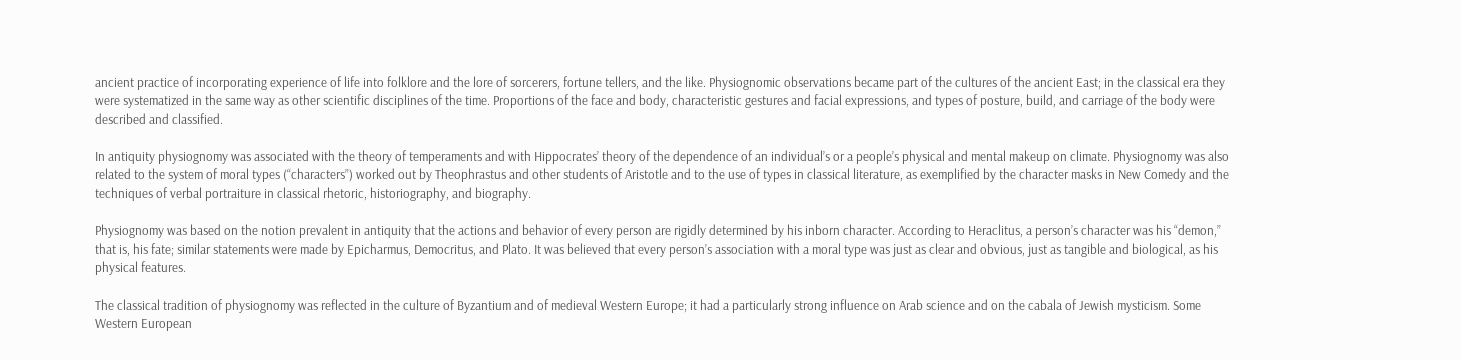ancient practice of incorporating experience of life into folklore and the lore of sorcerers, fortune tellers, and the like. Physiognomic observations became part of the cultures of the ancient East; in the classical era they were systematized in the same way as other scientific disciplines of the time. Proportions of the face and body, characteristic gestures and facial expressions, and types of posture, build, and carriage of the body were described and classified.

In antiquity physiognomy was associated with the theory of temperaments and with Hippocrates’ theory of the dependence of an individual’s or a people’s physical and mental makeup on climate. Physiognomy was also related to the system of moral types (“characters”) worked out by Theophrastus and other students of Aristotle and to the use of types in classical literature, as exemplified by the character masks in New Comedy and the techniques of verbal portraiture in classical rhetoric, historiography, and biography.

Physiognomy was based on the notion prevalent in antiquity that the actions and behavior of every person are rigidly determined by his inborn character. According to Heraclitus, a person’s character was his “demon,” that is, his fate; similar statements were made by Epicharmus, Democritus, and Plato. It was believed that every person’s association with a moral type was just as clear and obvious, just as tangible and biological, as his physical features.

The classical tradition of physiognomy was reflected in the culture of Byzantium and of medieval Western Europe; it had a particularly strong influence on Arab science and on the cabala of Jewish mysticism. Some Western European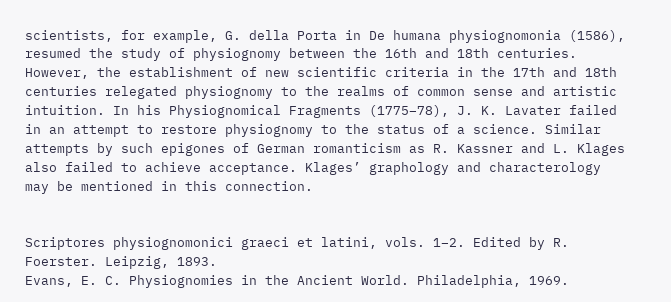scientists, for example, G. della Porta in De humana physiognomonia (1586), resumed the study of physiognomy between the 16th and 18th centuries. However, the establishment of new scientific criteria in the 17th and 18th centuries relegated physiognomy to the realms of common sense and artistic intuition. In his Physiognomical Fragments (1775–78), J. K. Lavater failed in an attempt to restore physiognomy to the status of a science. Similar attempts by such epigones of German romanticism as R. Kassner and L. Klages also failed to achieve acceptance. Klages’ graphology and characterology may be mentioned in this connection.


Scriptores physiognomonici graeci et latini, vols. 1–2. Edited by R. Foerster. Leipzig, 1893.
Evans, E. C. Physiognomies in the Ancient World. Philadelphia, 1969.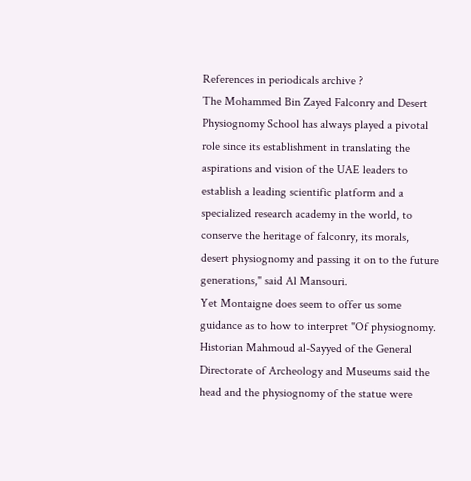References in periodicals archive ?
The Mohammed Bin Zayed Falconry and Desert Physiognomy School has always played a pivotal role since its establishment in translating the aspirations and vision of the UAE leaders to establish a leading scientific platform and a specialized research academy in the world, to conserve the heritage of falconry, its morals, desert physiognomy and passing it on to the future generations," said Al Mansouri.
Yet Montaigne does seem to offer us some guidance as to how to interpret "Of physiognomy.
Historian Mahmoud al-Sayyed of the General Directorate of Archeology and Museums said the head and the physiognomy of the statue were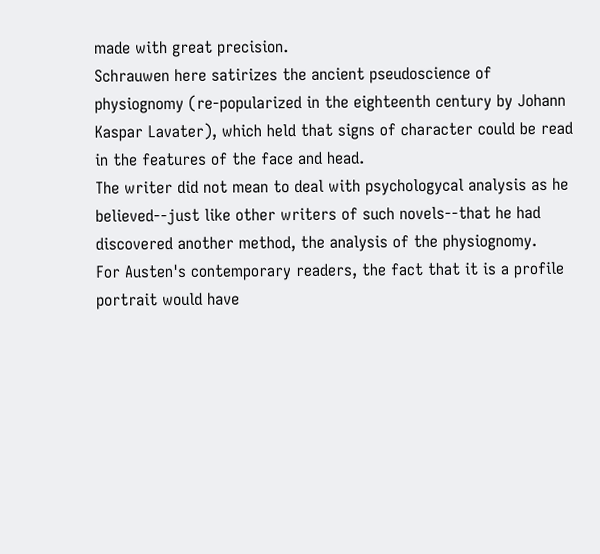made with great precision.
Schrauwen here satirizes the ancient pseudoscience of physiognomy (re-popularized in the eighteenth century by Johann Kaspar Lavater), which held that signs of character could be read in the features of the face and head.
The writer did not mean to deal with psychologycal analysis as he believed--just like other writers of such novels--that he had discovered another method, the analysis of the physiognomy.
For Austen's contemporary readers, the fact that it is a profile portrait would have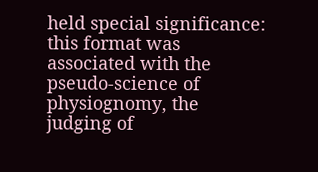held special significance: this format was associated with the pseudo-science of physiognomy, the judging of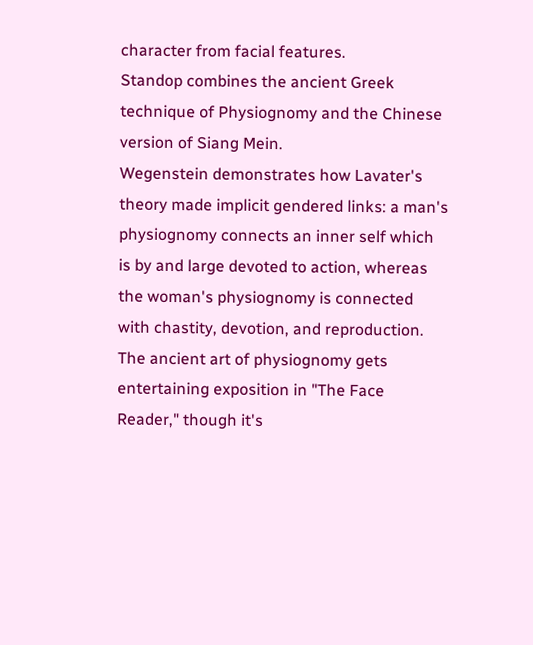character from facial features.
Standop combines the ancient Greek technique of Physiognomy and the Chinese version of Siang Mein.
Wegenstein demonstrates how Lavater's theory made implicit gendered links: a man's physiognomy connects an inner self which is by and large devoted to action, whereas the woman's physiognomy is connected with chastity, devotion, and reproduction.
The ancient art of physiognomy gets entertaining exposition in "The Face Reader," though it's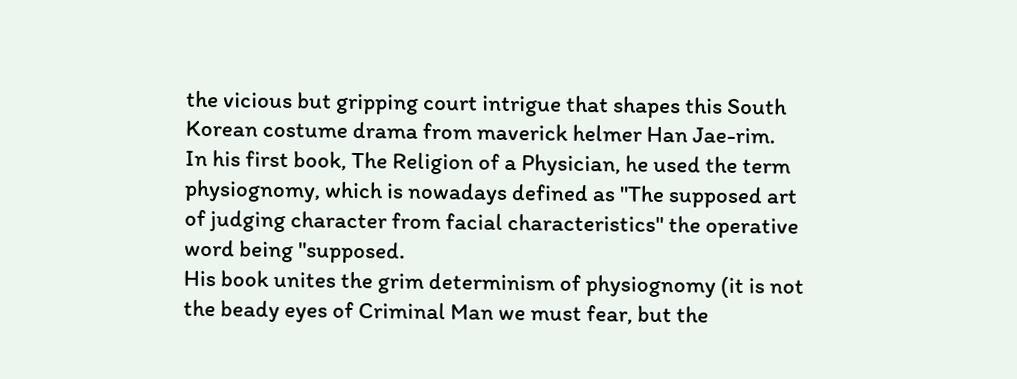the vicious but gripping court intrigue that shapes this South Korean costume drama from maverick helmer Han Jae-rim.
In his first book, The Religion of a Physician, he used the term physiognomy, which is nowadays defined as "The supposed art of judging character from facial characteristics" the operative word being "supposed.
His book unites the grim determinism of physiognomy (it is not the beady eyes of Criminal Man we must fear, but the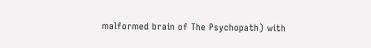malformed brain of The Psychopath) with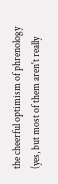the cheerful optimism of phrenology (yes, but most of them aren't really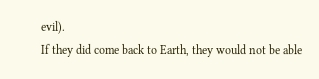evil).
If they did come back to Earth, they would not be able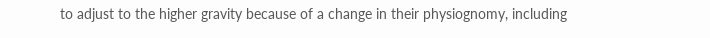to adjust to the higher gravity because of a change in their physiognomy, including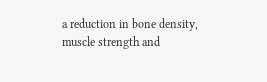a reduction in bone density, muscle strength and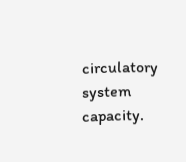circulatory system capacity.